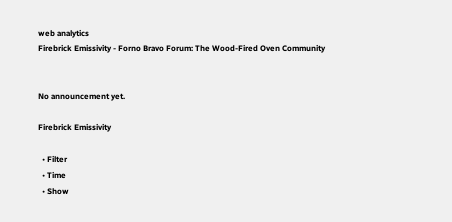web analytics
Firebrick Emissivity - Forno Bravo Forum: The Wood-Fired Oven Community


No announcement yet.

Firebrick Emissivity

  • Filter
  • Time
  • Show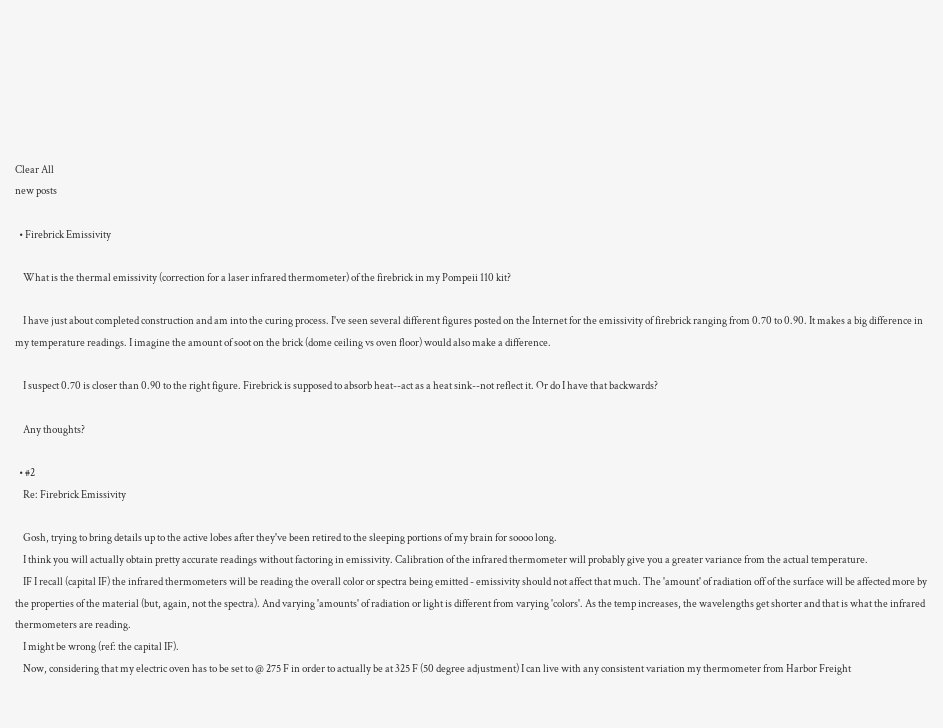Clear All
new posts

  • Firebrick Emissivity

    What is the thermal emissivity (correction for a laser infrared thermometer) of the firebrick in my Pompeii 110 kit?

    I have just about completed construction and am into the curing process. I've seen several different figures posted on the Internet for the emissivity of firebrick ranging from 0.70 to 0.90. It makes a big difference in my temperature readings. I imagine the amount of soot on the brick (dome ceiling vs oven floor) would also make a difference.

    I suspect 0.70 is closer than 0.90 to the right figure. Firebrick is supposed to absorb heat--act as a heat sink--not reflect it. Or do I have that backwards?

    Any thoughts?

  • #2
    Re: Firebrick Emissivity

    Gosh, trying to bring details up to the active lobes after they've been retired to the sleeping portions of my brain for soooo long.
    I think you will actually obtain pretty accurate readings without factoring in emissivity. Calibration of the infrared thermometer will probably give you a greater variance from the actual temperature.
    IF I recall (capital IF) the infrared thermometers will be reading the overall color or spectra being emitted - emissivity should not affect that much. The 'amount' of radiation off of the surface will be affected more by the properties of the material (but, again, not the spectra). And varying 'amounts' of radiation or light is different from varying 'colors'. As the temp increases, the wavelengths get shorter and that is what the infrared thermometers are reading.
    I might be wrong (ref: the capital IF).
    Now, considering that my electric oven has to be set to @ 275 F in order to actually be at 325 F (50 degree adjustment) I can live with any consistent variation my thermometer from Harbor Freight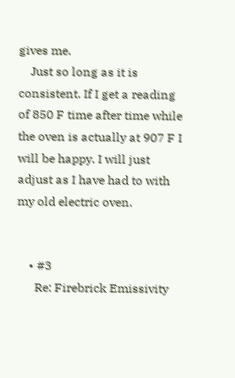gives me.
    Just so long as it is consistent. If I get a reading of 850 F time after time while the oven is actually at 907 F I will be happy. I will just adjust as I have had to with my old electric oven.


    • #3
      Re: Firebrick Emissivity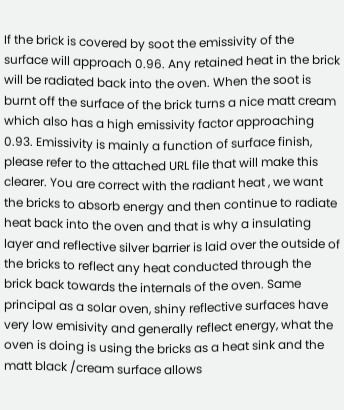If the brick is covered by soot the emissivity of the surface will approach 0.96. Any retained heat in the brick will be radiated back into the oven. When the soot is burnt off the surface of the brick turns a nice matt cream which also has a high emissivity factor approaching 0.93. Emissivity is mainly a function of surface finish, please refer to the attached URL file that will make this clearer. You are correct with the radiant heat , we want the bricks to absorb energy and then continue to radiate heat back into the oven and that is why a insulating layer and reflective silver barrier is laid over the outside of the bricks to reflect any heat conducted through the brick back towards the internals of the oven. Same principal as a solar oven, shiny reflective surfaces have very low emisivity and generally reflect energy, what the oven is doing is using the bricks as a heat sink and the matt black /cream surface allows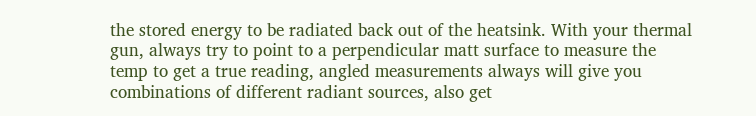the stored energy to be radiated back out of the heatsink. With your thermal gun, always try to point to a perpendicular matt surface to measure the temp to get a true reading, angled measurements always will give you combinations of different radiant sources, also get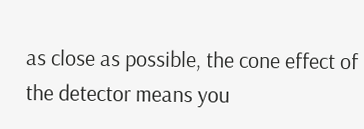as close as possible, the cone effect of the detector means you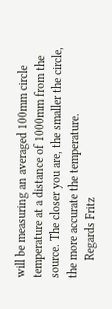will be measuring an averaged 100mm circle temperature at a distance of 1000mm from the source. The closer you are, the smaller the circle, the more accurate the temperature.
      Regards Fritz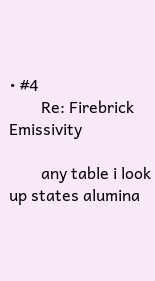• #4
        Re: Firebrick Emissivity

        any table i look up states alumina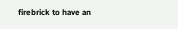firebrick to have an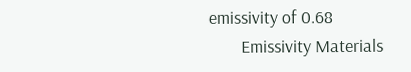emissivity of 0.68
        Emissivity Materials